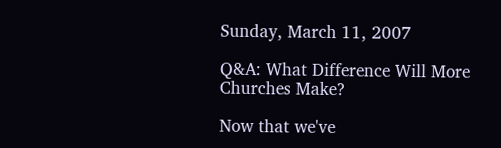Sunday, March 11, 2007

Q&A: What Difference Will More Churches Make?

Now that we've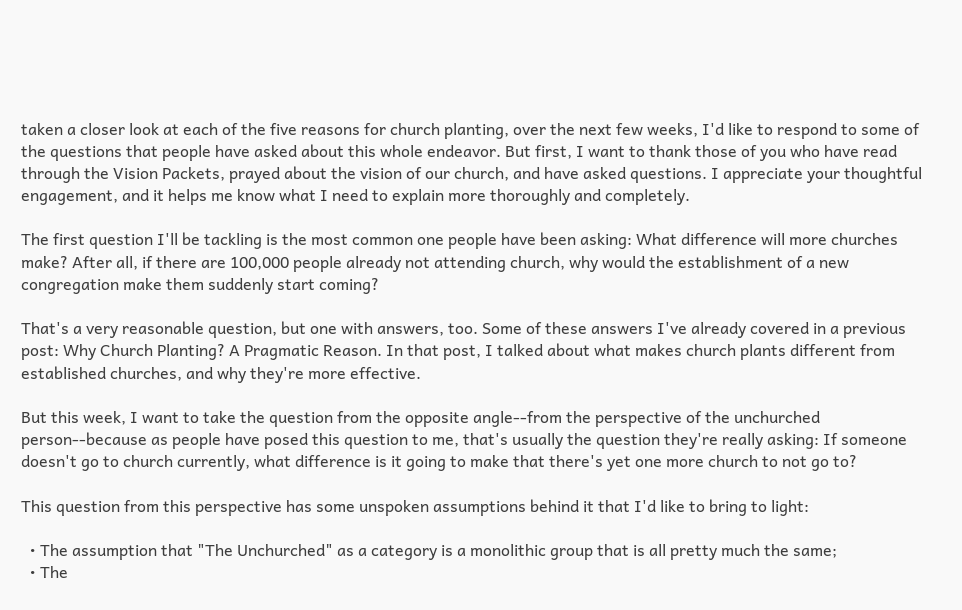taken a closer look at each of the five reasons for church planting, over the next few weeks, I'd like to respond to some of the questions that people have asked about this whole endeavor. But first, I want to thank those of you who have read through the Vision Packets, prayed about the vision of our church, and have asked questions. I appreciate your thoughtful engagement, and it helps me know what I need to explain more thoroughly and completely.

The first question I'll be tackling is the most common one people have been asking: What difference will more churches make? After all, if there are 100,000 people already not attending church, why would the establishment of a new congregation make them suddenly start coming?

That's a very reasonable question, but one with answers, too. Some of these answers I've already covered in a previous post: Why Church Planting? A Pragmatic Reason. In that post, I talked about what makes church plants different from established churches, and why they're more effective.

But this week, I want to take the question from the opposite angle--from the perspective of the unchurched person--because as people have posed this question to me, that's usually the question they're really asking: If someone doesn't go to church currently, what difference is it going to make that there's yet one more church to not go to?

This question from this perspective has some unspoken assumptions behind it that I'd like to bring to light:

  • The assumption that "The Unchurched" as a category is a monolithic group that is all pretty much the same;
  • The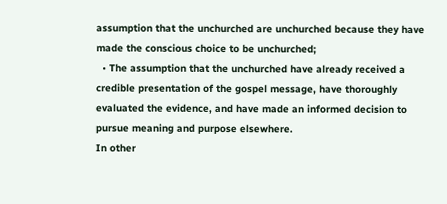assumption that the unchurched are unchurched because they have made the conscious choice to be unchurched;
  • The assumption that the unchurched have already received a credible presentation of the gospel message, have thoroughly evaluated the evidence, and have made an informed decision to pursue meaning and purpose elsewhere.
In other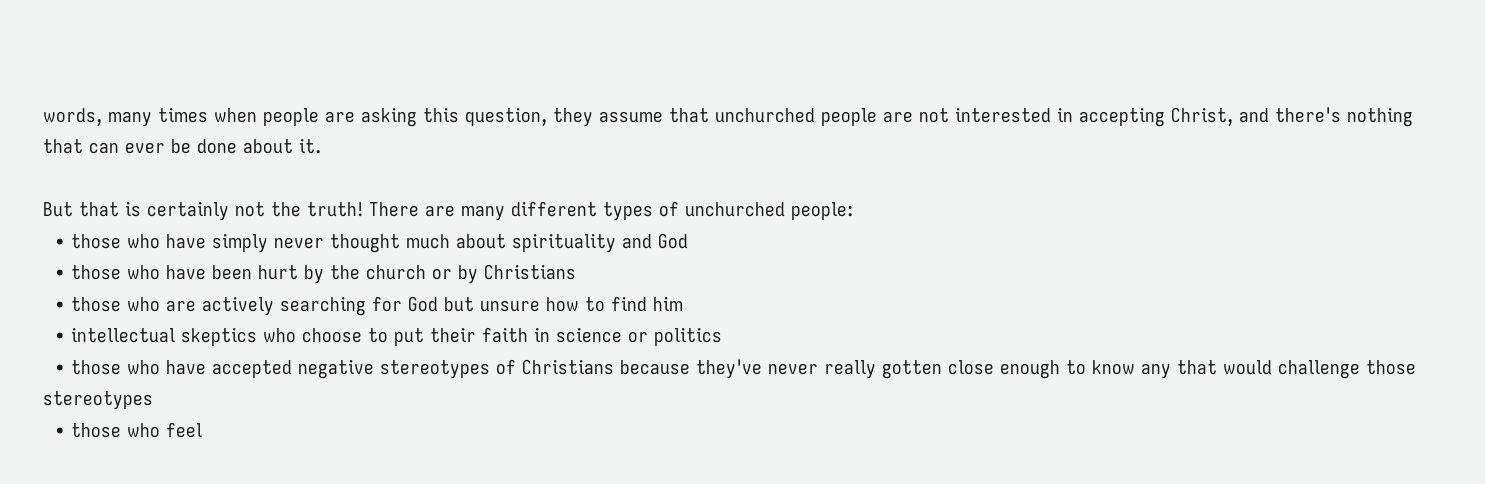words, many times when people are asking this question, they assume that unchurched people are not interested in accepting Christ, and there's nothing that can ever be done about it.

But that is certainly not the truth! There are many different types of unchurched people:
  • those who have simply never thought much about spirituality and God
  • those who have been hurt by the church or by Christians
  • those who are actively searching for God but unsure how to find him
  • intellectual skeptics who choose to put their faith in science or politics
  • those who have accepted negative stereotypes of Christians because they've never really gotten close enough to know any that would challenge those stereotypes
  • those who feel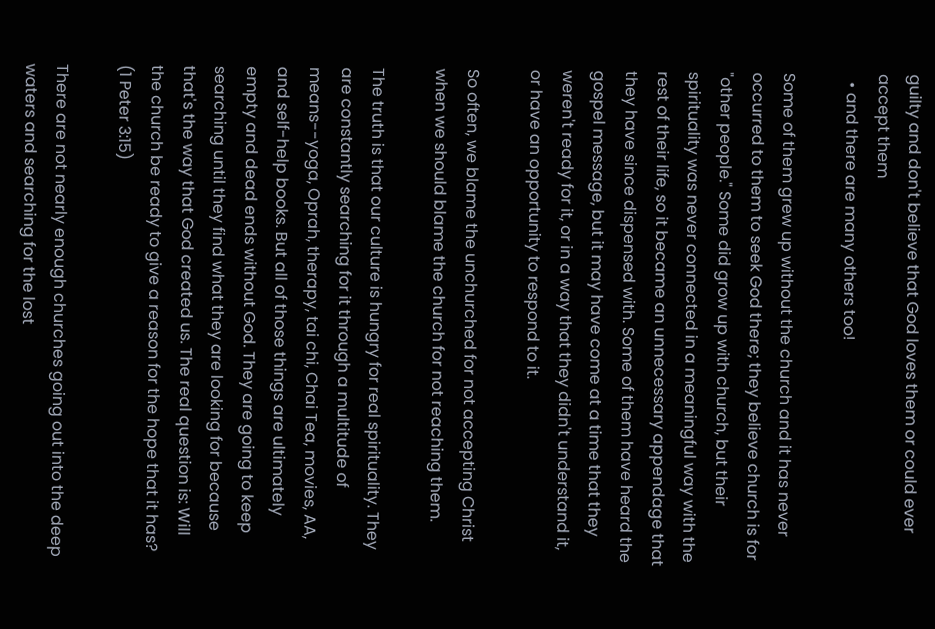guilty and don't believe that God loves them or could ever accept them
  • and there are many others too!

Some of them grew up without the church and it has never occurred to them to seek God there; they believe church is for "other people." Some did grow up with church, but their spirituality was never connected in a meaningful way with the rest of their life, so it became an unnecessary appendage that they have since dispensed with. Some of them have heard the gospel message, but it may have come at a time that they weren't ready for it, or in a way that they didn't understand it, or have an opportunity to respond to it.

So often, we blame the unchurched for not accepting Christ
when we should blame the church for not reaching them.

The truth is that our culture is hungry for real spirituality. They are constantly searching for it through a multitude of means--yoga, Oprah, therapy, tai chi, Chai Tea, movies, AA, and self-help books. But all of those things are ultimately empty and dead ends without God. They are going to keep searching until they find what they are looking for because that's the way that God created us. The real question is: Will the church be ready to give a reason for the hope that it has? (1 Peter 3:15)

There are not nearly enough churches going out into the deep waters and searching for the lost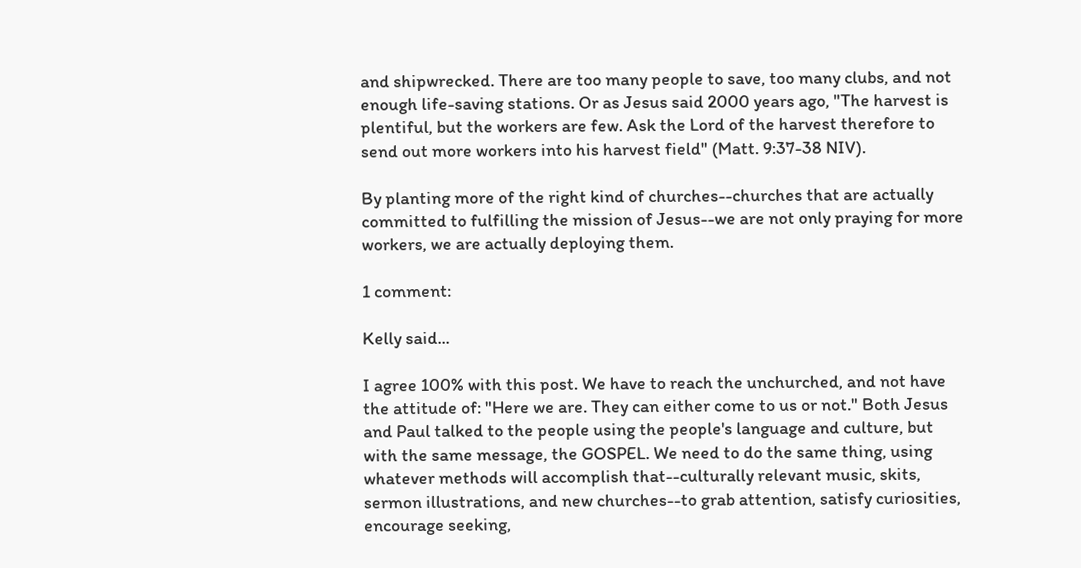and shipwrecked. There are too many people to save, too many clubs, and not enough life-saving stations. Or as Jesus said 2000 years ago, "The harvest is plentiful, but the workers are few. Ask the Lord of the harvest therefore to send out more workers into his harvest field" (Matt. 9:37-38 NIV).

By planting more of the right kind of churches--churches that are actually committed to fulfilling the mission of Jesus--we are not only praying for more workers, we are actually deploying them.

1 comment:

Kelly said...

I agree 100% with this post. We have to reach the unchurched, and not have the attitude of: "Here we are. They can either come to us or not." Both Jesus and Paul talked to the people using the people's language and culture, but with the same message, the GOSPEL. We need to do the same thing, using whatever methods will accomplish that--culturally relevant music, skits, sermon illustrations, and new churches--to grab attention, satisfy curiosities, encourage seeking,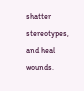shatter stereotypes, and heal wounds.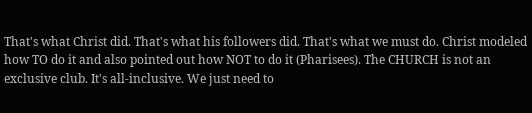That's what Christ did. That's what his followers did. That's what we must do. Christ modeled how TO do it and also pointed out how NOT to do it (Pharisees). The CHURCH is not an exclusive club. It's all-inclusive. We just need to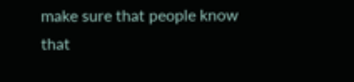make sure that people know that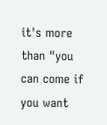it's more than "you can come if you want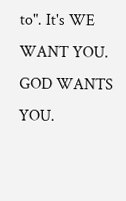to". It's WE WANT YOU. GOD WANTS YOU.